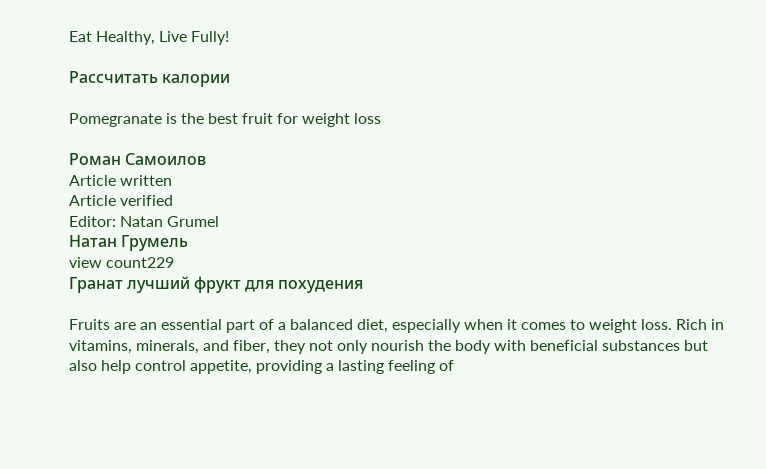Eat Healthy, Live Fully!

Раcсчитать калории

Pomegranate is the best fruit for weight loss

Роман Самоилов
Article written
Article verified
Editor: Natan Grumel
Натан Грумель
view count229
Гранат лучший фрукт для похудения

Fruits are an essential part of a balanced diet, especially when it comes to weight loss. Rich in vitamins, minerals, and fiber, they not only nourish the body with beneficial substances but also help control appetite, providing a lasting feeling of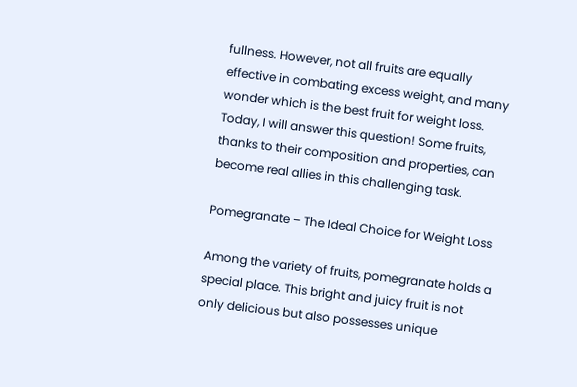fullness. However, not all fruits are equally effective in combating excess weight, and many wonder which is the best fruit for weight loss. Today, I will answer this question! Some fruits, thanks to their composition and properties, can become real allies in this challenging task.

Pomegranate – The Ideal Choice for Weight Loss

Among the variety of fruits, pomegranate holds a special place. This bright and juicy fruit is not only delicious but also possesses unique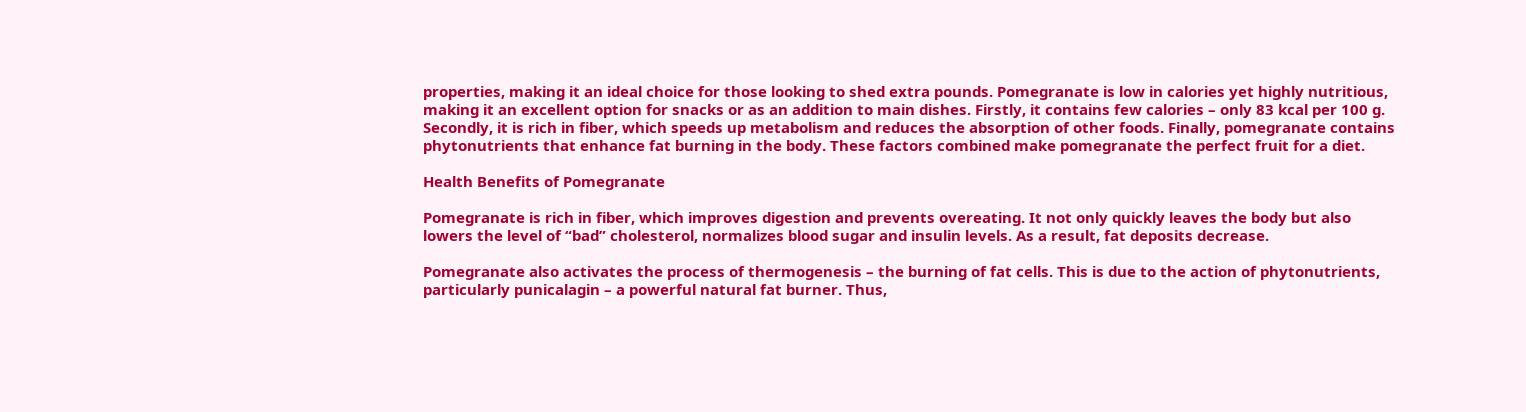properties, making it an ideal choice for those looking to shed extra pounds. Pomegranate is low in calories yet highly nutritious, making it an excellent option for snacks or as an addition to main dishes. Firstly, it contains few calories – only 83 kcal per 100 g. Secondly, it is rich in fiber, which speeds up metabolism and reduces the absorption of other foods. Finally, pomegranate contains phytonutrients that enhance fat burning in the body. These factors combined make pomegranate the perfect fruit for a diet.

Health Benefits of Pomegranate

Pomegranate is rich in fiber, which improves digestion and prevents overeating. It not only quickly leaves the body but also lowers the level of “bad” cholesterol, normalizes blood sugar and insulin levels. As a result, fat deposits decrease.

Pomegranate also activates the process of thermogenesis – the burning of fat cells. This is due to the action of phytonutrients, particularly punicalagin – a powerful natural fat burner. Thus,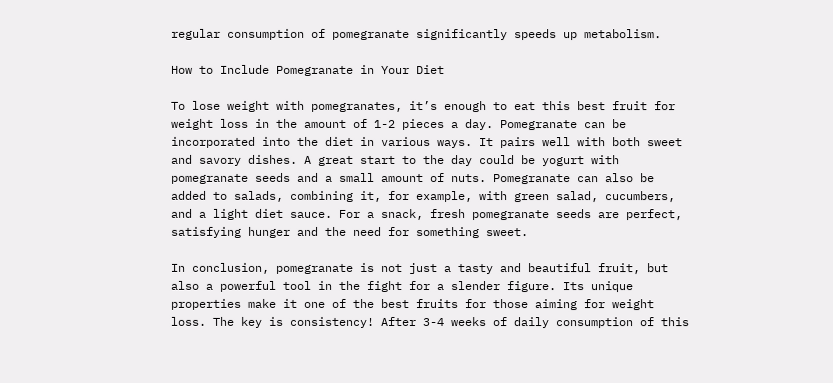regular consumption of pomegranate significantly speeds up metabolism.

How to Include Pomegranate in Your Diet

To lose weight with pomegranates, it’s enough to eat this best fruit for weight loss in the amount of 1-2 pieces a day. Pomegranate can be incorporated into the diet in various ways. It pairs well with both sweet and savory dishes. A great start to the day could be yogurt with pomegranate seeds and a small amount of nuts. Pomegranate can also be added to salads, combining it, for example, with green salad, cucumbers, and a light diet sauce. For a snack, fresh pomegranate seeds are perfect, satisfying hunger and the need for something sweet.

In conclusion, pomegranate is not just a tasty and beautiful fruit, but also a powerful tool in the fight for a slender figure. Its unique properties make it one of the best fruits for those aiming for weight loss. The key is consistency! After 3-4 weeks of daily consumption of this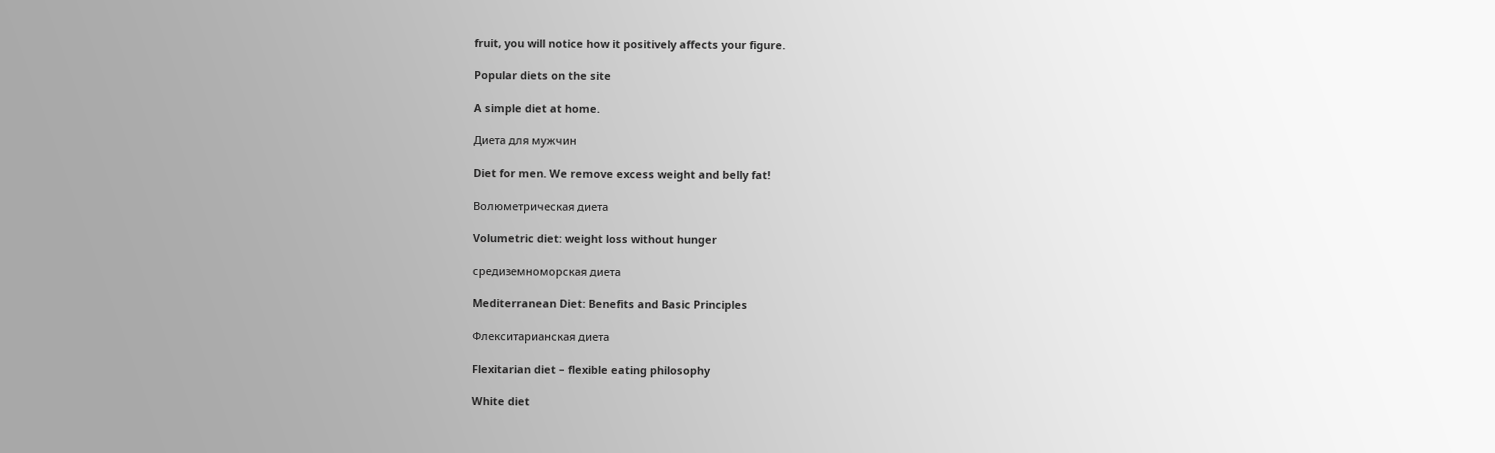fruit, you will notice how it positively affects your figure.

Popular diets on the site

A simple diet at home.

Диета для мужчин

Diet for men. We remove excess weight and belly fat!

Волюметрическая диета

Volumetric diet: weight loss without hunger

средиземноморская диета

Mediterranean Diet: Benefits and Basic Principles

Флекситарианская диета

Flexitarian diet – flexible eating philosophy

White diet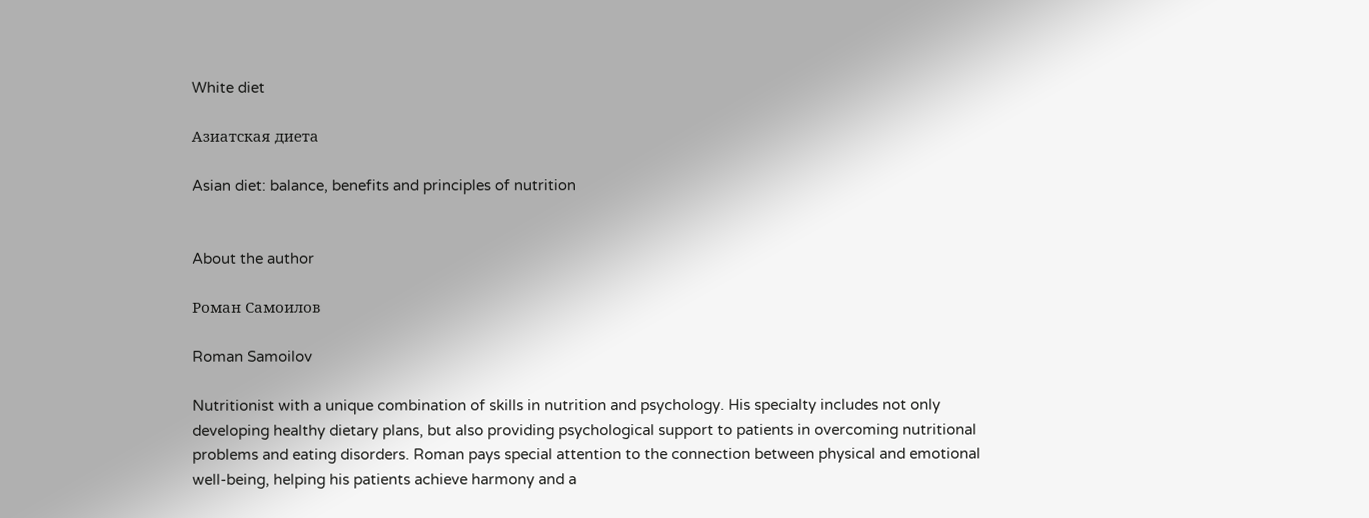White diet

Азиатская диета

Asian diet: balance, benefits and principles of nutrition


About the author

Роман Самоилов

Roman Samoilov

Nutritionist with a unique combination of skills in nutrition and psychology. His specialty includes not only developing healthy dietary plans, but also providing psychological support to patients in overcoming nutritional problems and eating disorders. Roman pays special attention to the connection between physical and emotional well-being, helping his patients achieve harmony and a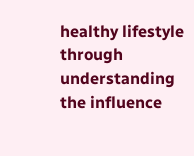healthy lifestyle through understanding the influence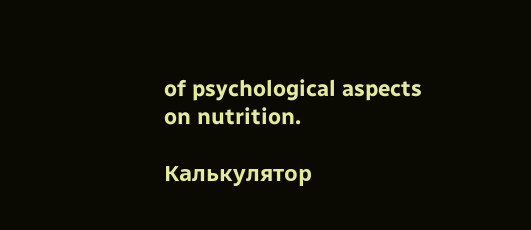of psychological aspects on nutrition.

Калькулятор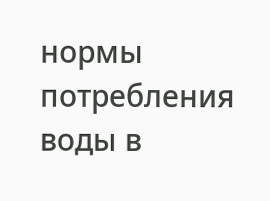нормы потребления воды в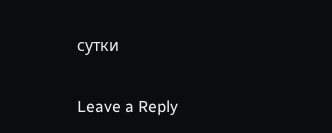сутки

Leave a Reply